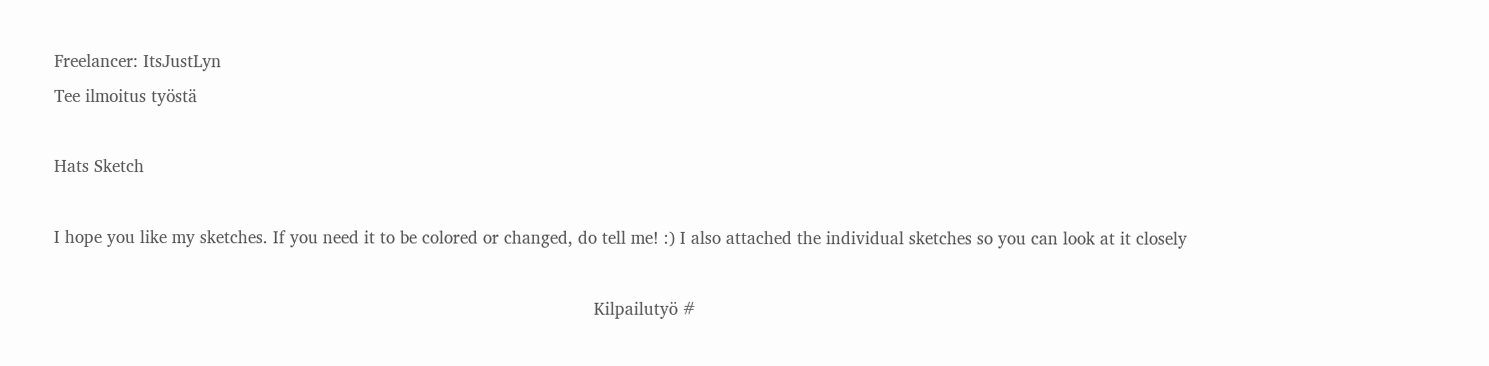Freelancer: ItsJustLyn
Tee ilmoitus työstä

Hats Sketch

I hope you like my sketches. If you need it to be colored or changed, do tell me! :) I also attached the individual sketches so you can look at it closely

                                                                                                            Kilpailutyö #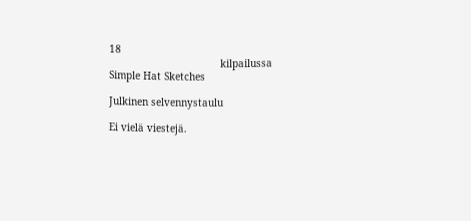18
                                     kilpailussa                                         Simple Hat Sketches

Julkinen selvennystaulu

Ei vielä viestejä.